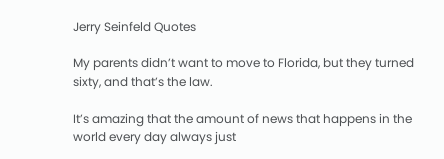Jerry Seinfeld Quotes

My parents didn’t want to move to Florida, but they turned sixty, and that’s the law.

It’s amazing that the amount of news that happens in the world every day always just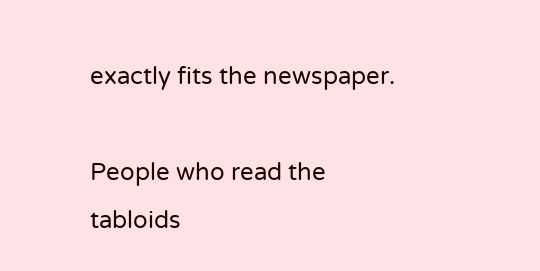exactly fits the newspaper.

People who read the tabloids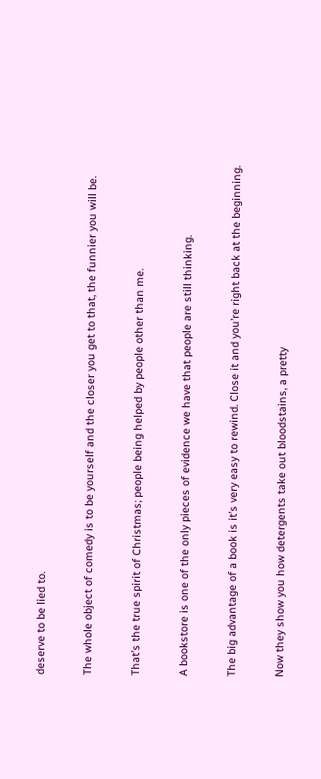deserve to be lied to.

The whole object of comedy is to be yourself and the closer you get to that, the funnier you will be.

That’s the true spirit of Christmas; people being helped by people other than me.

A bookstore is one of the only pieces of evidence we have that people are still thinking.

The big advantage of a book is it’s very easy to rewind. Close it and you’re right back at the beginning.

Now they show you how detergents take out bloodstains, a pretty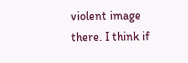violent image there. I think if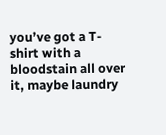you’ve got a T-shirt with a bloodstain all over it, maybe laundry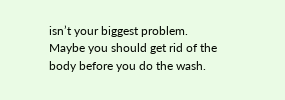isn’t your biggest problem. Maybe you should get rid of the body before you do the wash.